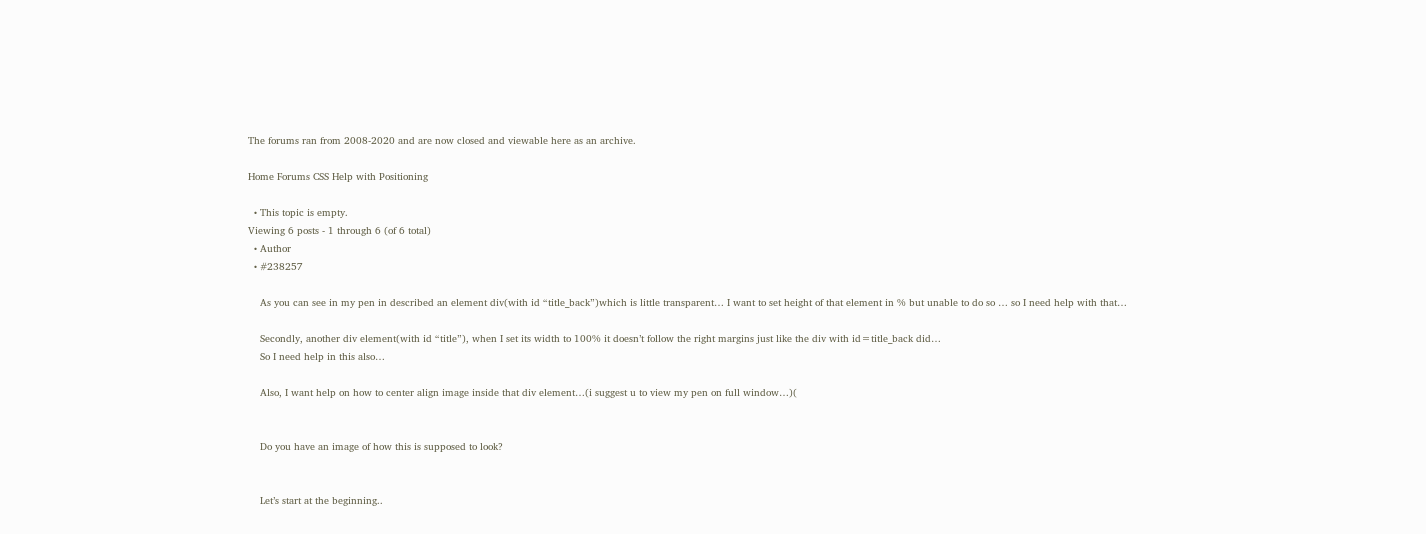The forums ran from 2008-2020 and are now closed and viewable here as an archive.

Home Forums CSS Help with Positioning

  • This topic is empty.
Viewing 6 posts - 1 through 6 (of 6 total)
  • Author
  • #238257

    As you can see in my pen in described an element div(with id “title_back”)which is little transparent… I want to set height of that element in % but unable to do so … so I need help with that…

    Secondly, another div element(with id “title”), when I set its width to 100% it doesn’t follow the right margins just like the div with id=title_back did…
    So I need help in this also…

    Also, I want help on how to center align image inside that div element…(i suggest u to view my pen on full window…)(


    Do you have an image of how this is supposed to look?


    Let’s start at the beginning..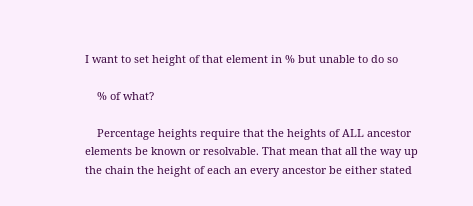I want to set height of that element in % but unable to do so

    % of what?

    Percentage heights require that the heights of ALL ancestor elements be known or resolvable. That mean that all the way up the chain the height of each an every ancestor be either stated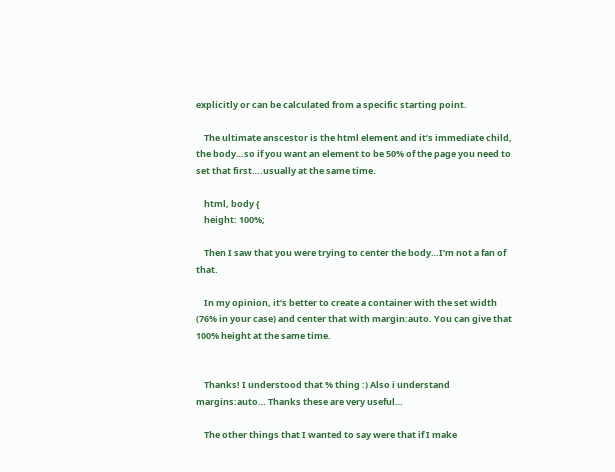explicitly or can be calculated from a specific starting point.

    The ultimate anscestor is the html element and it’s immediate child, the body…so if you want an element to be 50% of the page you need to set that first….usually at the same time.

    html, body {
    height: 100%;

    Then I saw that you were trying to center the body…I’m not a fan of that.

    In my opinion, it’s better to create a container with the set width (76% in your case) and center that with margin:auto. You can give that 100% height at the same time.


    Thanks! I understood that % thing :) Also i understand margins:auto… Thanks these are very useful…

    The other things that I wanted to say were that if I make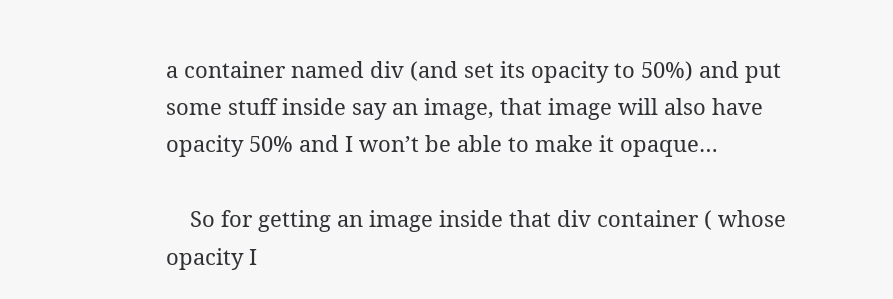a container named div (and set its opacity to 50%) and put some stuff inside say an image, that image will also have opacity 50% and I won’t be able to make it opaque…

    So for getting an image inside that div container ( whose opacity I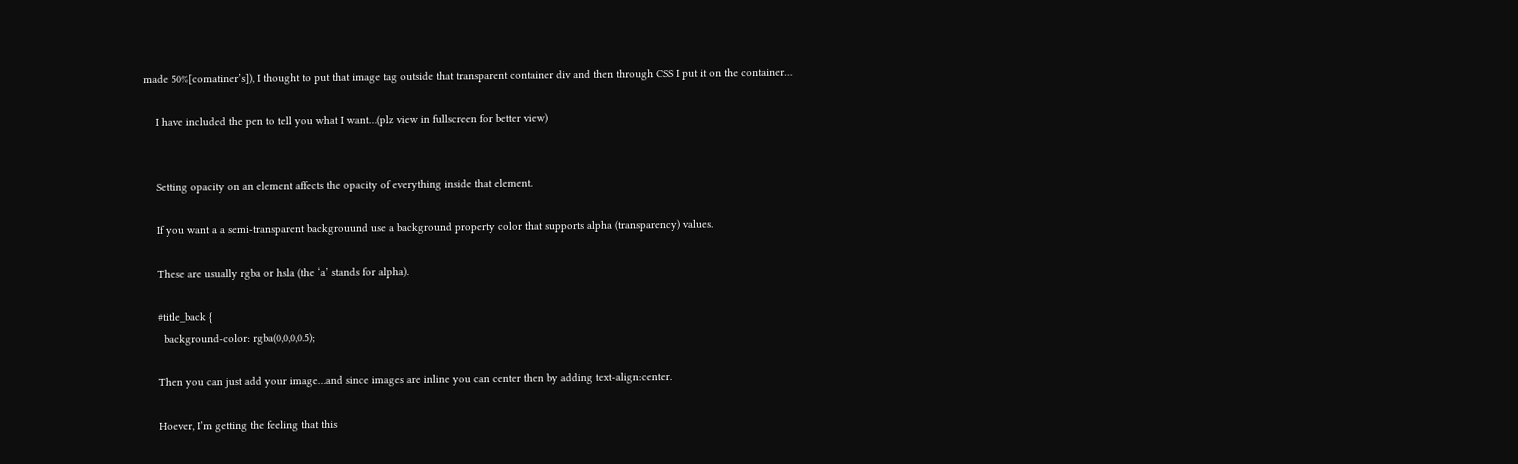made 50%[comatiner’s]), I thought to put that image tag outside that transparent container div and then through CSS I put it on the container…

    I have included the pen to tell you what I want…(plz view in fullscreen for better view)


    Setting opacity on an element affects the opacity of everything inside that element.

    If you want a a semi-transparent backgrouund use a background property color that supports alpha (transparency) values.

    These are usually rgba or hsla (the ‘a’ stands for alpha).

    #title_back {
      background-color: rgba(0,0,0,0.5);

    Then you can just add your image…and since images are inline you can center then by adding text-align:center.

    Hoever, I’m getting the feeling that this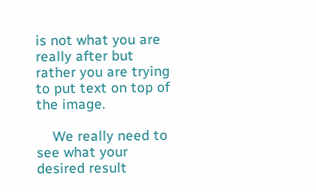is not what you are really after but rather you are trying to put text on top of the image.

    We really need to see what your desired result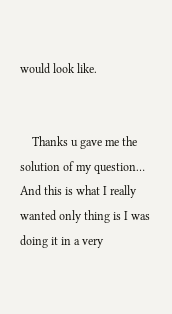would look like.


    Thanks u gave me the solution of my question… And this is what I really wanted only thing is I was doing it in a very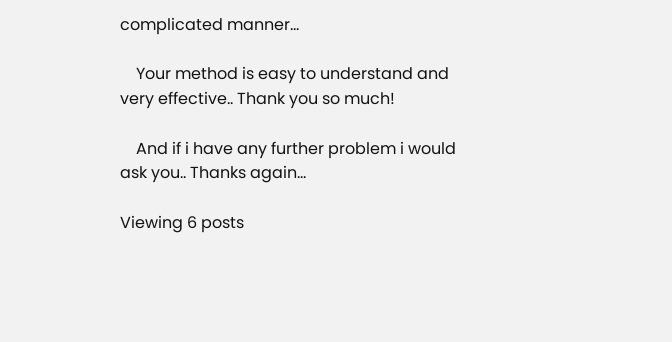complicated manner…

    Your method is easy to understand and very effective.. Thank you so much!

    And if i have any further problem i would ask you.. Thanks again…

Viewing 6 posts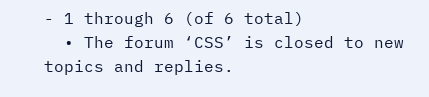- 1 through 6 (of 6 total)
  • The forum ‘CSS’ is closed to new topics and replies.